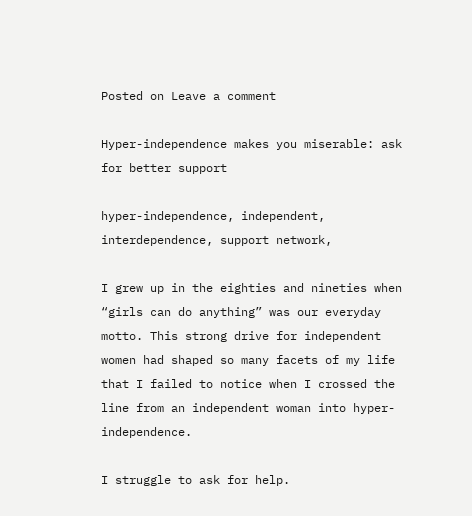Posted on Leave a comment

Hyper-independence makes you miserable: ask for better support

hyper-independence, independent, interdependence, support network,

I grew up in the eighties and nineties when “girls can do anything” was our everyday motto. This strong drive for independent women had shaped so many facets of my life that I failed to notice when I crossed the line from an independent woman into hyper-independence.

I struggle to ask for help.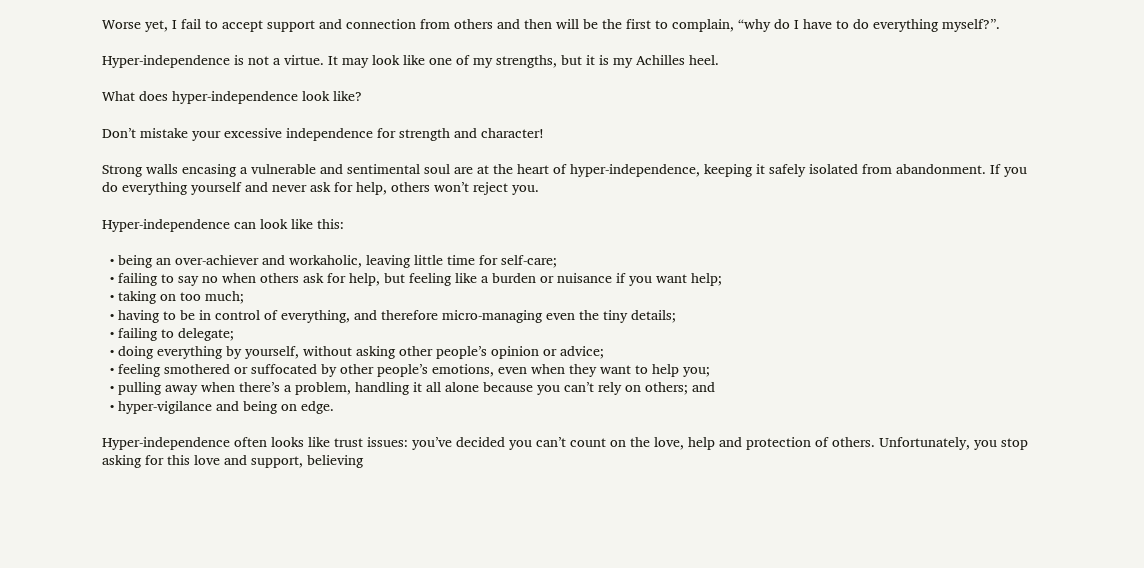Worse yet, I fail to accept support and connection from others and then will be the first to complain, “why do I have to do everything myself?”.

Hyper-independence is not a virtue. It may look like one of my strengths, but it is my Achilles heel.

What does hyper-independence look like?

Don’t mistake your excessive independence for strength and character!

Strong walls encasing a vulnerable and sentimental soul are at the heart of hyper-independence, keeping it safely isolated from abandonment. If you do everything yourself and never ask for help, others won’t reject you.

Hyper-independence can look like this:

  • being an over-achiever and workaholic, leaving little time for self-care;
  • failing to say no when others ask for help, but feeling like a burden or nuisance if you want help;
  • taking on too much;
  • having to be in control of everything, and therefore micro-managing even the tiny details;
  • failing to delegate;
  • doing everything by yourself, without asking other people’s opinion or advice;
  • feeling smothered or suffocated by other people’s emotions, even when they want to help you;
  • pulling away when there’s a problem, handling it all alone because you can’t rely on others; and
  • hyper-vigilance and being on edge.

Hyper-independence often looks like trust issues: you’ve decided you can’t count on the love, help and protection of others. Unfortunately, you stop asking for this love and support, believing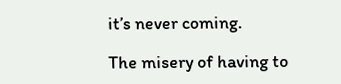it’s never coming.

The misery of having to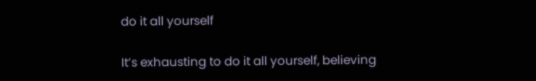do it all yourself

It’s exhausting to do it all yourself, believing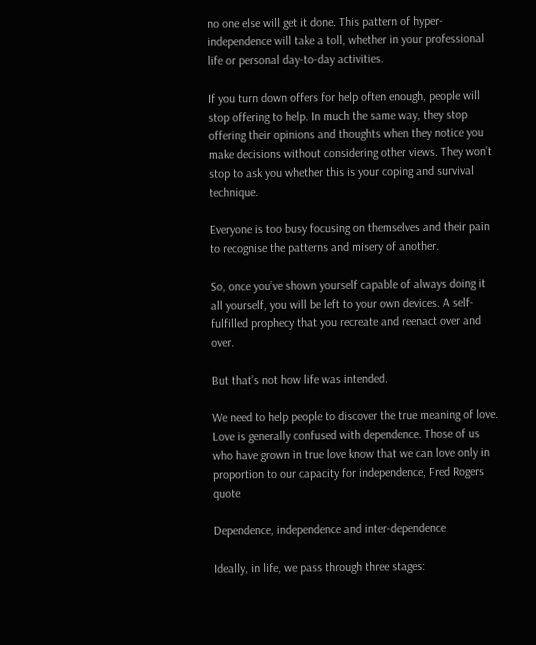no one else will get it done. This pattern of hyper-independence will take a toll, whether in your professional life or personal day-to-day activities.

If you turn down offers for help often enough, people will stop offering to help. In much the same way, they stop offering their opinions and thoughts when they notice you make decisions without considering other views. They won’t stop to ask you whether this is your coping and survival technique.

Everyone is too busy focusing on themselves and their pain to recognise the patterns and misery of another.

So, once you’ve shown yourself capable of always doing it all yourself, you will be left to your own devices. A self-fulfilled prophecy that you recreate and reenact over and over.

But that’s not how life was intended.

We need to help people to discover the true meaning of love. Love is generally confused with dependence. Those of us who have grown in true love know that we can love only in proportion to our capacity for independence, Fred Rogers quote

Dependence, independence and inter-dependence

Ideally, in life, we pass through three stages: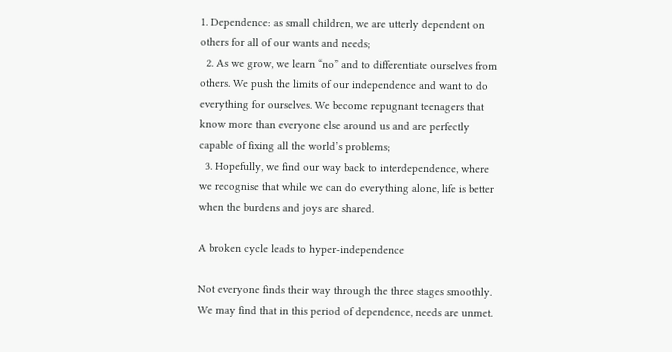1. Dependence: as small children, we are utterly dependent on others for all of our wants and needs;
  2. As we grow, we learn “no” and to differentiate ourselves from others. We push the limits of our independence and want to do everything for ourselves. We become repugnant teenagers that know more than everyone else around us and are perfectly capable of fixing all the world’s problems;
  3. Hopefully, we find our way back to interdependence, where we recognise that while we can do everything alone, life is better when the burdens and joys are shared.

A broken cycle leads to hyper-independence

Not everyone finds their way through the three stages smoothly. We may find that in this period of dependence, needs are unmet.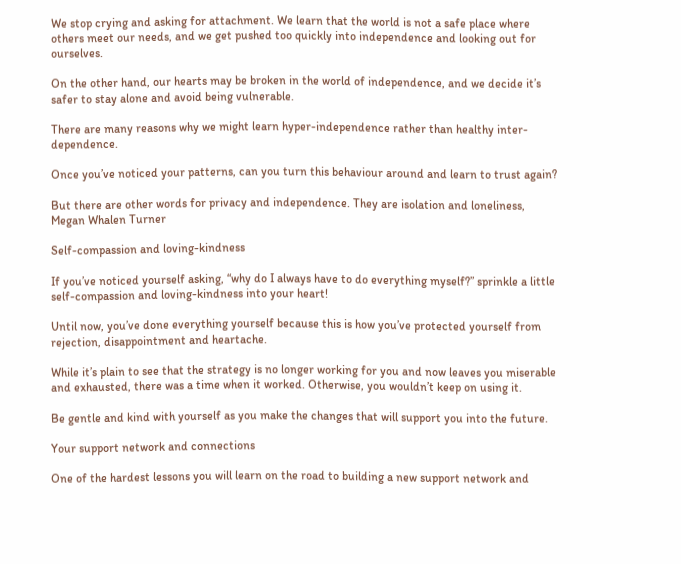We stop crying and asking for attachment. We learn that the world is not a safe place where others meet our needs, and we get pushed too quickly into independence and looking out for ourselves.

On the other hand, our hearts may be broken in the world of independence, and we decide it’s safer to stay alone and avoid being vulnerable.

There are many reasons why we might learn hyper-independence rather than healthy inter-dependence.

Once you’ve noticed your patterns, can you turn this behaviour around and learn to trust again?

But there are other words for privacy and independence. They are isolation and loneliness, Megan Whalen Turner

Self-compassion and loving-kindness

If you’ve noticed yourself asking, “why do I always have to do everything myself?” sprinkle a little self-compassion and loving-kindness into your heart!

Until now, you’ve done everything yourself because this is how you’ve protected yourself from rejection, disappointment and heartache.

While it’s plain to see that the strategy is no longer working for you and now leaves you miserable and exhausted, there was a time when it worked. Otherwise, you wouldn’t keep on using it.

Be gentle and kind with yourself as you make the changes that will support you into the future.

Your support network and connections

One of the hardest lessons you will learn on the road to building a new support network and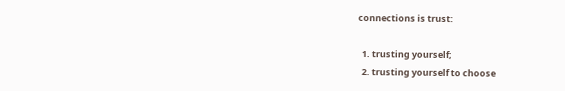connections is trust:

  1. trusting yourself;
  2. trusting yourself to choose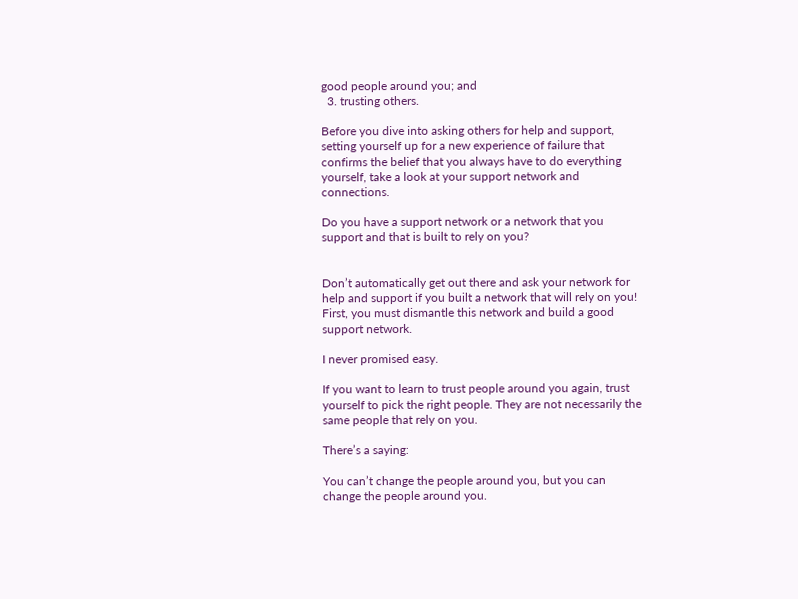good people around you; and
  3. trusting others.

Before you dive into asking others for help and support, setting yourself up for a new experience of failure that confirms the belief that you always have to do everything yourself, take a look at your support network and connections.

Do you have a support network or a network that you support and that is built to rely on you?


Don’t automatically get out there and ask your network for help and support if you built a network that will rely on you! First, you must dismantle this network and build a good support network.

I never promised easy.

If you want to learn to trust people around you again, trust yourself to pick the right people. They are not necessarily the same people that rely on you.

There’s a saying:

You can’t change the people around you, but you can change the people around you.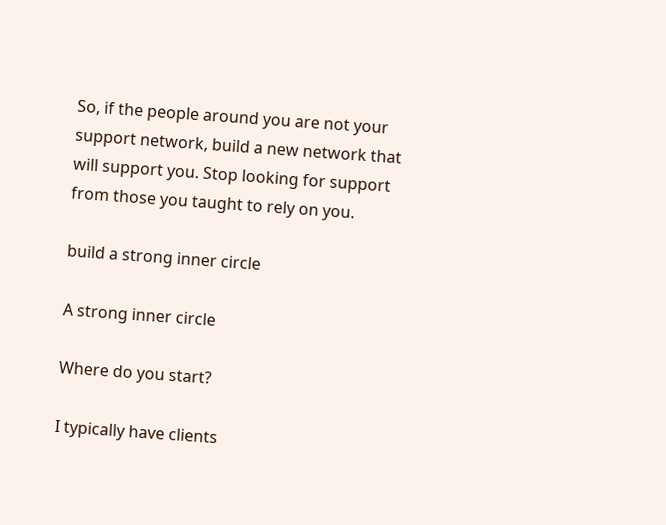So, if the people around you are not your support network, build a new network that will support you. Stop looking for support from those you taught to rely on you.

build a strong inner circle

A strong inner circle

Where do you start?

I typically have clients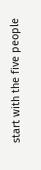start with the five people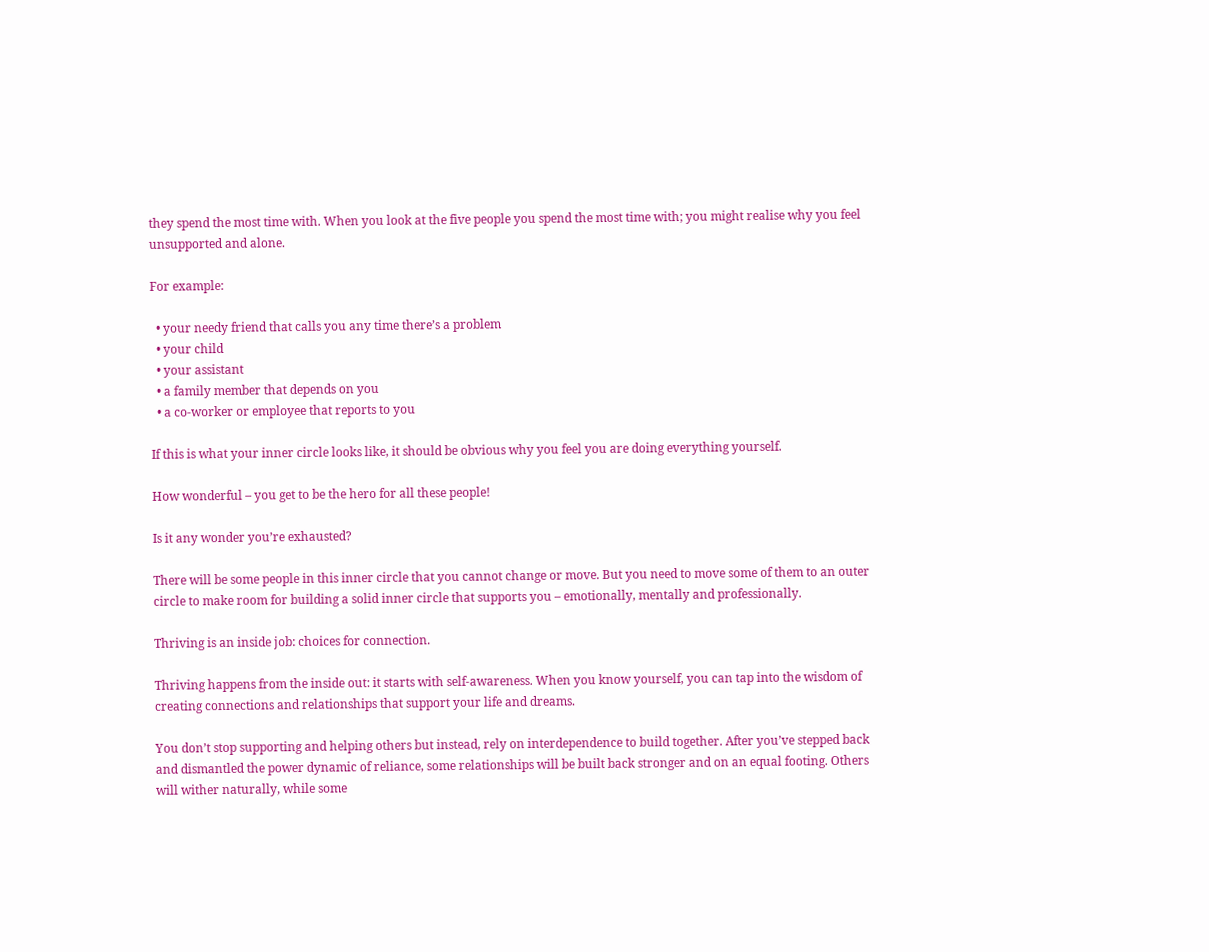they spend the most time with. When you look at the five people you spend the most time with; you might realise why you feel unsupported and alone.

For example:

  • your needy friend that calls you any time there’s a problem
  • your child
  • your assistant
  • a family member that depends on you
  • a co-worker or employee that reports to you

If this is what your inner circle looks like, it should be obvious why you feel you are doing everything yourself.

How wonderful – you get to be the hero for all these people!

Is it any wonder you’re exhausted?

There will be some people in this inner circle that you cannot change or move. But you need to move some of them to an outer circle to make room for building a solid inner circle that supports you – emotionally, mentally and professionally.

Thriving is an inside job: choices for connection.

Thriving happens from the inside out: it starts with self-awareness. When you know yourself, you can tap into the wisdom of creating connections and relationships that support your life and dreams.

You don’t stop supporting and helping others but instead, rely on interdependence to build together. After you’ve stepped back and dismantled the power dynamic of reliance, some relationships will be built back stronger and on an equal footing. Others will wither naturally, while some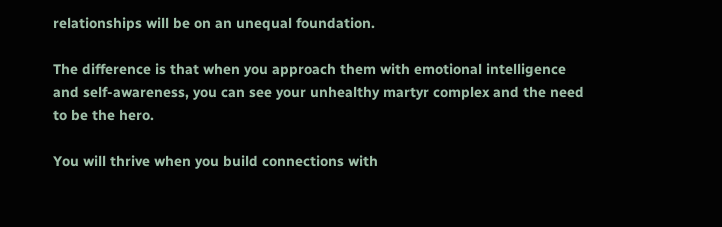relationships will be on an unequal foundation.

The difference is that when you approach them with emotional intelligence and self-awareness, you can see your unhealthy martyr complex and the need to be the hero.

You will thrive when you build connections with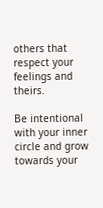others that respect your feelings and theirs.

Be intentional with your inner circle and grow towards your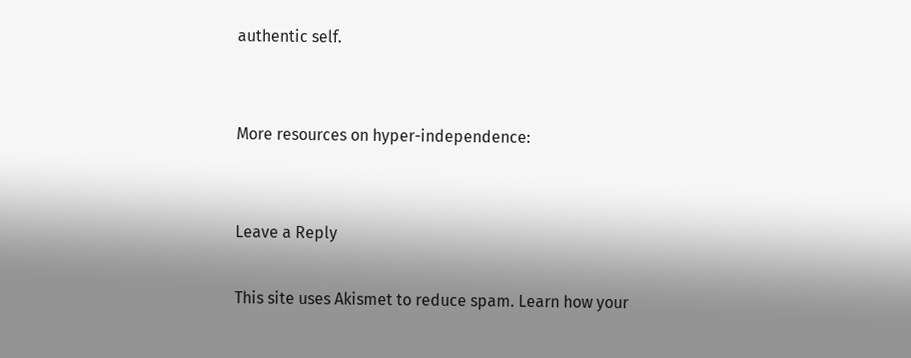authentic self.


More resources on hyper-independence:


Leave a Reply

This site uses Akismet to reduce spam. Learn how your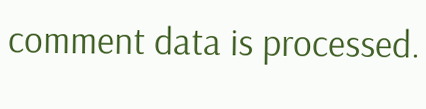comment data is processed.